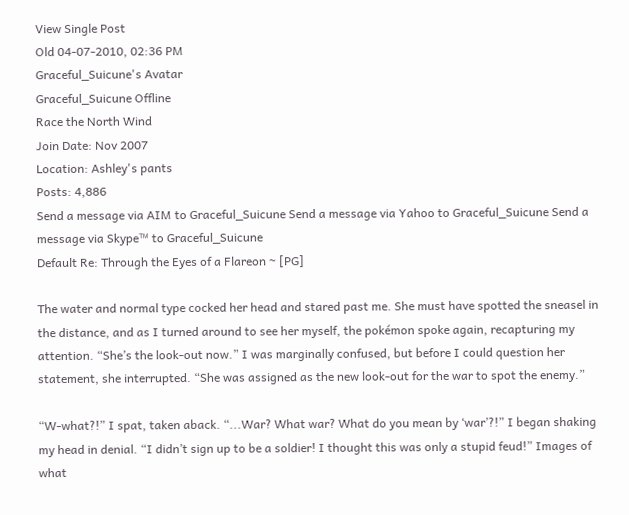View Single Post
Old 04-07-2010, 02:36 PM
Graceful_Suicune's Avatar
Graceful_Suicune Offline
Race the North Wind
Join Date: Nov 2007
Location: Ashley's pants
Posts: 4,886
Send a message via AIM to Graceful_Suicune Send a message via Yahoo to Graceful_Suicune Send a message via Skype™ to Graceful_Suicune
Default Re: Through the Eyes of a Flareon ~ [PG]

The water and normal type cocked her head and stared past me. She must have spotted the sneasel in the distance, and as I turned around to see her myself, the pokémon spoke again, recapturing my attention. “She’s the look-out now.” I was marginally confused, but before I could question her statement, she interrupted. “She was assigned as the new look-out for the war to spot the enemy.”

“W-what?!” I spat, taken aback. “...War? What war? What do you mean by ‘war’?!” I began shaking my head in denial. “I didn’t sign up to be a soldier! I thought this was only a stupid feud!” Images of what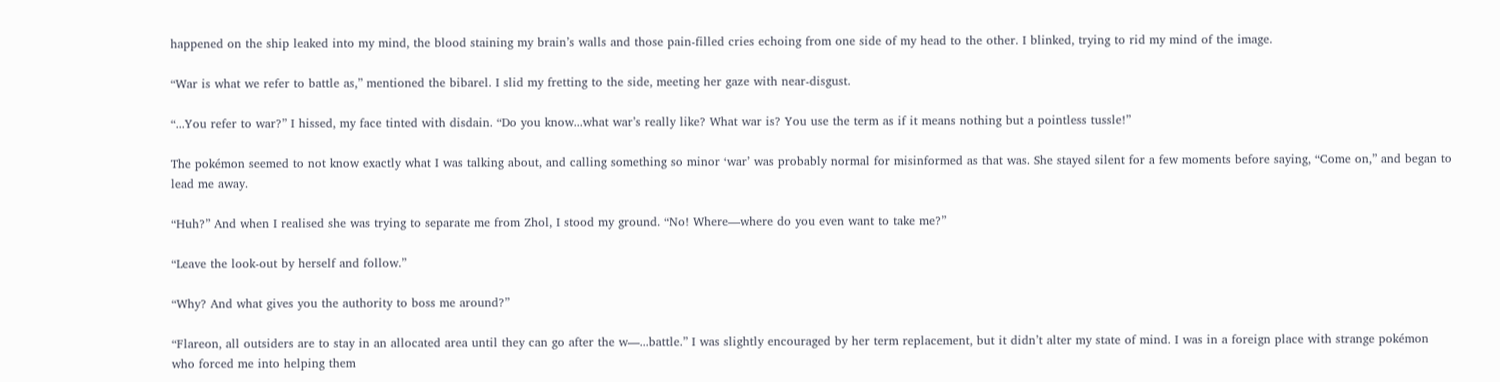happened on the ship leaked into my mind, the blood staining my brain’s walls and those pain-filled cries echoing from one side of my head to the other. I blinked, trying to rid my mind of the image.

“War is what we refer to battle as,” mentioned the bibarel. I slid my fretting to the side, meeting her gaze with near-disgust.

“...You refer to war?” I hissed, my face tinted with disdain. “Do you know...what war’s really like? What war is? You use the term as if it means nothing but a pointless tussle!”

The pokémon seemed to not know exactly what I was talking about, and calling something so minor ‘war’ was probably normal for misinformed as that was. She stayed silent for a few moments before saying, “Come on,” and began to lead me away.

“Huh?” And when I realised she was trying to separate me from Zhol, I stood my ground. “No! Where—where do you even want to take me?”

“Leave the look-out by herself and follow.”

“Why? And what gives you the authority to boss me around?”

“Flareon, all outsiders are to stay in an allocated area until they can go after the w—...battle.” I was slightly encouraged by her term replacement, but it didn’t alter my state of mind. I was in a foreign place with strange pokémon who forced me into helping them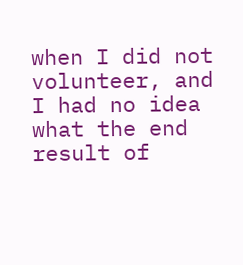when I did not volunteer, and I had no idea what the end result of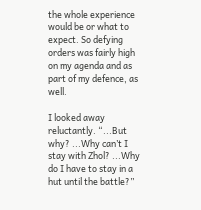the whole experience would be or what to expect. So defying orders was fairly high on my agenda and as part of my defence, as well.

I looked away reluctantly. “...But why? ...Why can’t I stay with Zhol? ...Why do I have to stay in a hut until the battle?”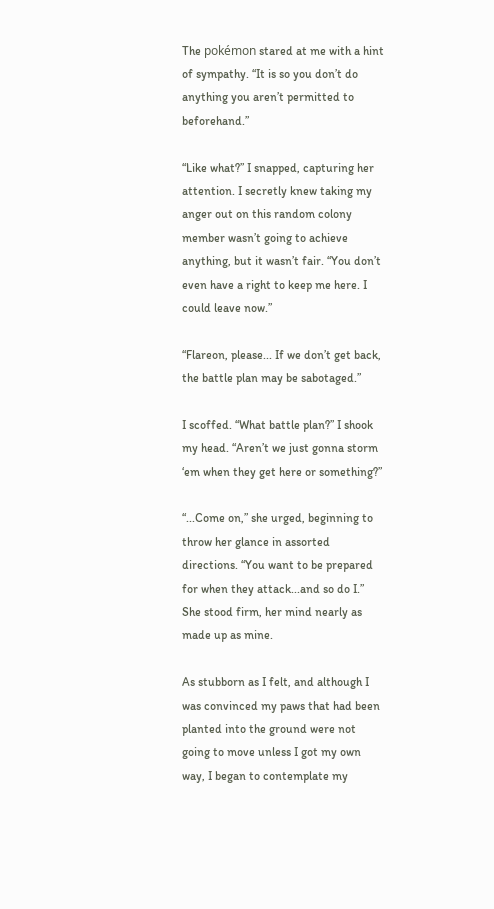The pokémon stared at me with a hint of sympathy. “It is so you don’t do anything you aren’t permitted to beforehand.”

“Like what?” I snapped, capturing her attention. I secretly knew taking my anger out on this random colony member wasn’t going to achieve anything, but it wasn’t fair. “You don’t even have a right to keep me here. I could leave now.”

“Flareon, please... If we don’t get back, the battle plan may be sabotaged.”

I scoffed. “What battle plan?” I shook my head. “Aren’t we just gonna storm ‘em when they get here or something?”

“...Come on,” she urged, beginning to throw her glance in assorted directions. “You want to be prepared for when they attack...and so do I.” She stood firm, her mind nearly as made up as mine.

As stubborn as I felt, and although I was convinced my paws that had been planted into the ground were not going to move unless I got my own way, I began to contemplate my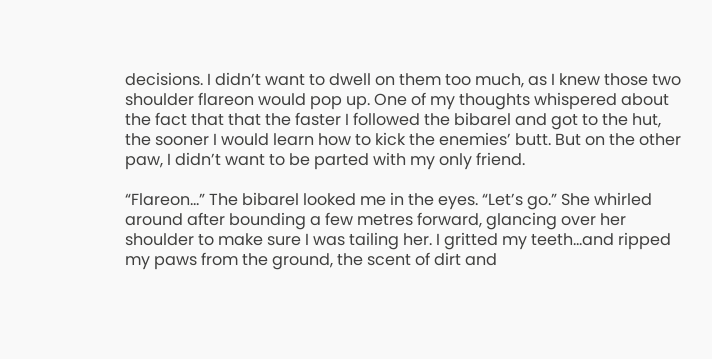decisions. I didn’t want to dwell on them too much, as I knew those two shoulder flareon would pop up. One of my thoughts whispered about the fact that that the faster I followed the bibarel and got to the hut, the sooner I would learn how to kick the enemies’ butt. But on the other paw, I didn’t want to be parted with my only friend.

“Flareon...” The bibarel looked me in the eyes. “Let’s go.” She whirled around after bounding a few metres forward, glancing over her shoulder to make sure I was tailing her. I gritted my teeth...and ripped my paws from the ground, the scent of dirt and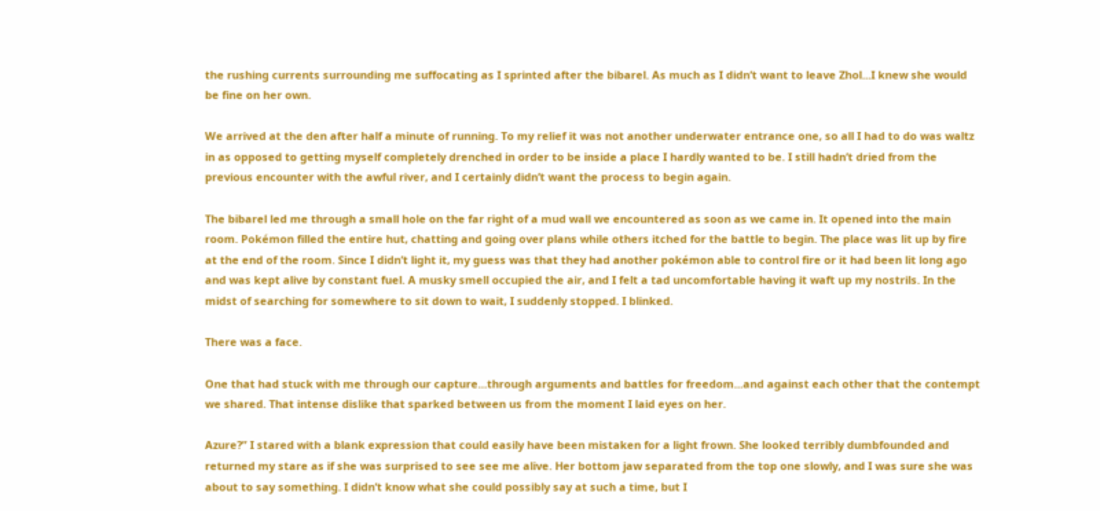the rushing currents surrounding me suffocating as I sprinted after the bibarel. As much as I didn’t want to leave Zhol...I knew she would be fine on her own.

We arrived at the den after half a minute of running. To my relief it was not another underwater entrance one, so all I had to do was waltz in as opposed to getting myself completely drenched in order to be inside a place I hardly wanted to be. I still hadn’t dried from the previous encounter with the awful river, and I certainly didn’t want the process to begin again.

The bibarel led me through a small hole on the far right of a mud wall we encountered as soon as we came in. It opened into the main room. Pokémon filled the entire hut, chatting and going over plans while others itched for the battle to begin. The place was lit up by fire at the end of the room. Since I didn’t light it, my guess was that they had another pokémon able to control fire or it had been lit long ago and was kept alive by constant fuel. A musky smell occupied the air, and I felt a tad uncomfortable having it waft up my nostrils. In the midst of searching for somewhere to sit down to wait, I suddenly stopped. I blinked.

There was a face.

One that had stuck with me through our capture...through arguments and battles for freedom...and against each other that the contempt we shared. That intense dislike that sparked between us from the moment I laid eyes on her.

Azure?” I stared with a blank expression that could easily have been mistaken for a light frown. She looked terribly dumbfounded and returned my stare as if she was surprised to see see me alive. Her bottom jaw separated from the top one slowly, and I was sure she was about to say something. I didn’t know what she could possibly say at such a time, but I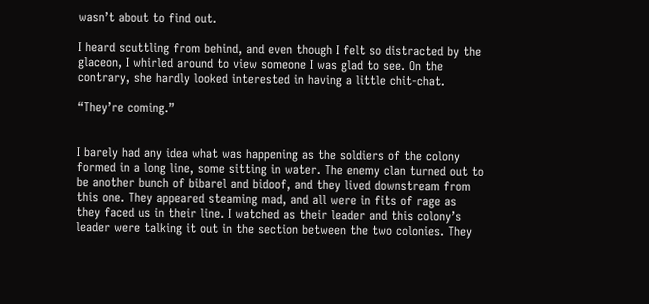wasn’t about to find out.

I heard scuttling from behind, and even though I felt so distracted by the glaceon, I whirled around to view someone I was glad to see. On the contrary, she hardly looked interested in having a little chit-chat.

“They’re coming.”


I barely had any idea what was happening as the soldiers of the colony formed in a long line, some sitting in water. The enemy clan turned out to be another bunch of bibarel and bidoof, and they lived downstream from this one. They appeared steaming mad, and all were in fits of rage as they faced us in their line. I watched as their leader and this colony’s leader were talking it out in the section between the two colonies. They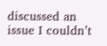discussed an issue I couldn’t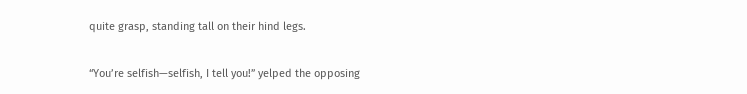quite grasp, standing tall on their hind legs.

“You’re selfish—selfish, I tell you!” yelped the opposing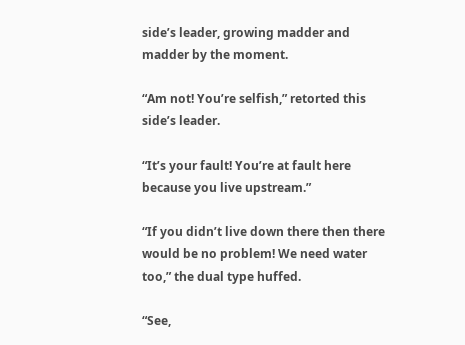side’s leader, growing madder and madder by the moment.

“Am not! You’re selfish,” retorted this side’s leader.

“It’s your fault! You’re at fault here because you live upstream.”

“If you didn’t live down there then there would be no problem! We need water too,” the dual type huffed.

“See,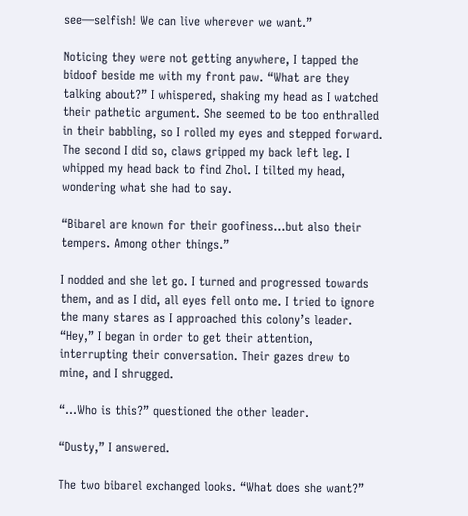see—selfish! We can live wherever we want.”

Noticing they were not getting anywhere, I tapped the bidoof beside me with my front paw. “What are they talking about?” I whispered, shaking my head as I watched their pathetic argument. She seemed to be too enthralled in their babbling, so I rolled my eyes and stepped forward. The second I did so, claws gripped my back left leg. I whipped my head back to find Zhol. I tilted my head, wondering what she had to say.

“Bibarel are known for their goofiness...but also their tempers. Among other things.”

I nodded and she let go. I turned and progressed towards them, and as I did, all eyes fell onto me. I tried to ignore the many stares as I approached this colony’s leader. “Hey,” I began in order to get their attention, interrupting their conversation. Their gazes drew to mine, and I shrugged.

“...Who is this?” questioned the other leader.

“Dusty,” I answered.

The two bibarel exchanged looks. “What does she want?”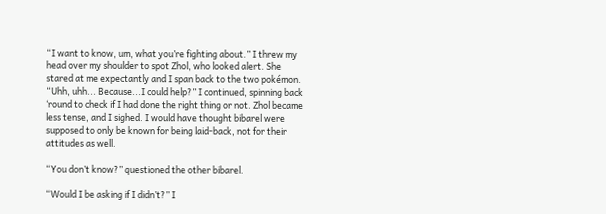“I want to know, um, what you’re fighting about.” I threw my head over my shoulder to spot Zhol, who looked alert. She stared at me expectantly and I span back to the two pokémon. “Uhh, uhh... Because...I could help?” I continued, spinning back ‘round to check if I had done the right thing or not. Zhol became less tense, and I sighed. I would have thought bibarel were supposed to only be known for being laid-back, not for their attitudes as well.

“You don’t know?” questioned the other bibarel.

“Would I be asking if I didn’t?” I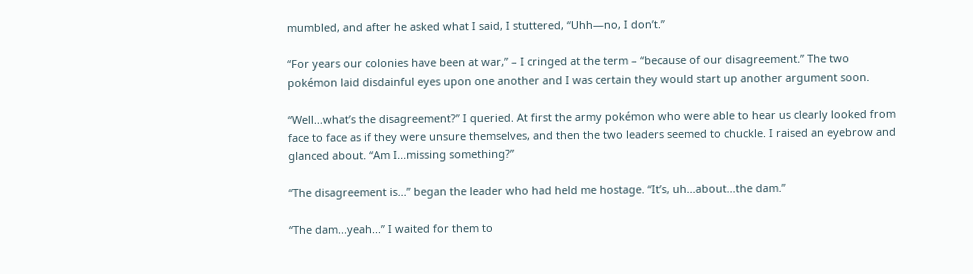mumbled, and after he asked what I said, I stuttered, “Uhh—no, I don’t.”

“For years our colonies have been at war,” – I cringed at the term – “because of our disagreement.” The two pokémon laid disdainful eyes upon one another and I was certain they would start up another argument soon.

“Well...what’s the disagreement?” I queried. At first the army pokémon who were able to hear us clearly looked from face to face as if they were unsure themselves, and then the two leaders seemed to chuckle. I raised an eyebrow and glanced about. “Am I...missing something?”

“The disagreement is...” began the leader who had held me hostage. “It’s, uh...about...the dam.”

“The dam...yeah...” I waited for them to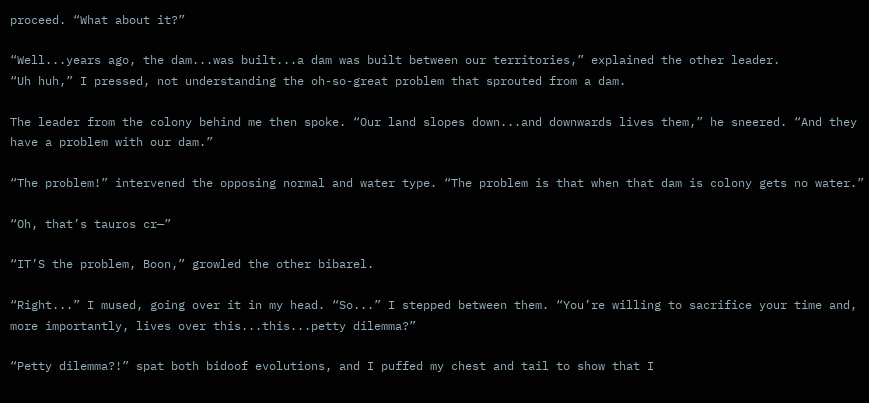proceed. “What about it?”

“Well...years ago, the dam...was built...a dam was built between our territories,” explained the other leader.
“Uh huh,” I pressed, not understanding the oh-so-great problem that sprouted from a dam.

The leader from the colony behind me then spoke. “Our land slopes down...and downwards lives them,” he sneered. “And they have a problem with our dam.”

“The problem!” intervened the opposing normal and water type. “The problem is that when that dam is colony gets no water.”

“Oh, that’s tauros cr—”

“IT’S the problem, Boon,” growled the other bibarel.

“Right...” I mused, going over it in my head. “So...” I stepped between them. “You’re willing to sacrifice your time and, more importantly, lives over this...this...petty dilemma?”

“Petty dilemma?!” spat both bidoof evolutions, and I puffed my chest and tail to show that I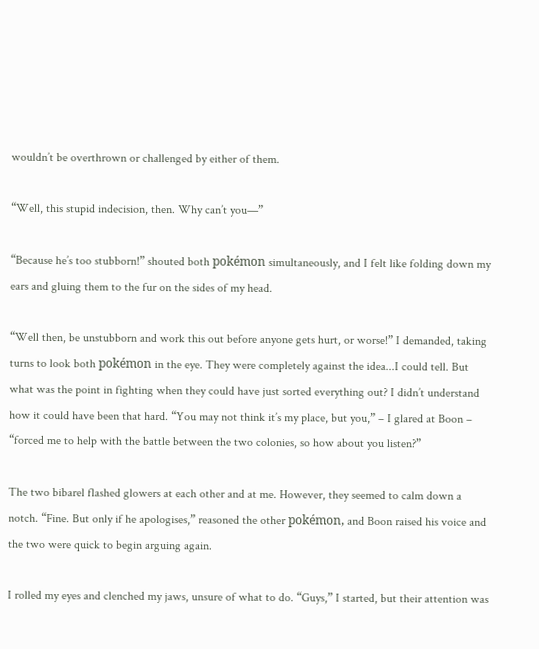wouldn’t be overthrown or challenged by either of them.

“Well, this stupid indecision, then. Why can’t you—”

“Because he’s too stubborn!” shouted both pokémon simultaneously, and I felt like folding down my ears and gluing them to the fur on the sides of my head.

“Well then, be unstubborn and work this out before anyone gets hurt, or worse!” I demanded, taking turns to look both pokémon in the eye. They were completely against the idea...I could tell. But what was the point in fighting when they could have just sorted everything out? I didn’t understand how it could have been that hard. “You may not think it’s my place, but you,” – I glared at Boon – “forced me to help with the battle between the two colonies, so how about you listen?”

The two bibarel flashed glowers at each other and at me. However, they seemed to calm down a notch. “Fine. But only if he apologises,” reasoned the other pokémon, and Boon raised his voice and the two were quick to begin arguing again.

I rolled my eyes and clenched my jaws, unsure of what to do. “Guys,” I started, but their attention was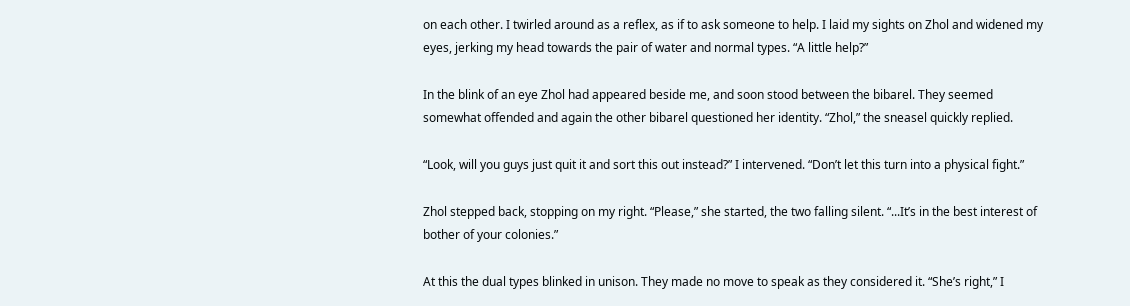on each other. I twirled around as a reflex, as if to ask someone to help. I laid my sights on Zhol and widened my eyes, jerking my head towards the pair of water and normal types. “A little help?”

In the blink of an eye Zhol had appeared beside me, and soon stood between the bibarel. They seemed somewhat offended and again the other bibarel questioned her identity. “Zhol,” the sneasel quickly replied.

“Look, will you guys just quit it and sort this out instead?” I intervened. “Don’t let this turn into a physical fight.”

Zhol stepped back, stopping on my right. “Please,” she started, the two falling silent. “...It’s in the best interest of bother of your colonies.”

At this the dual types blinked in unison. They made no move to speak as they considered it. “She’s right,” I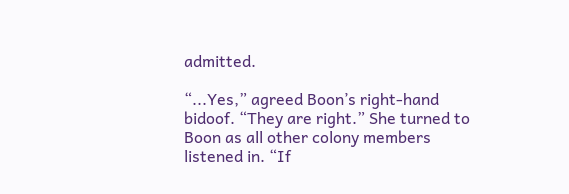admitted.

“...Yes,” agreed Boon’s right-hand bidoof. “They are right.” She turned to Boon as all other colony members listened in. “If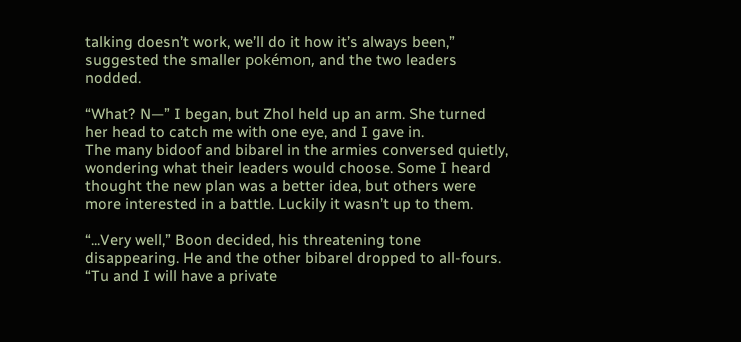talking doesn’t work, we’ll do it how it’s always been,” suggested the smaller pokémon, and the two leaders nodded.

“What? N—” I began, but Zhol held up an arm. She turned her head to catch me with one eye, and I gave in.
The many bidoof and bibarel in the armies conversed quietly, wondering what their leaders would choose. Some I heard thought the new plan was a better idea, but others were more interested in a battle. Luckily it wasn’t up to them.

“...Very well,” Boon decided, his threatening tone disappearing. He and the other bibarel dropped to all-fours. “Tu and I will have a private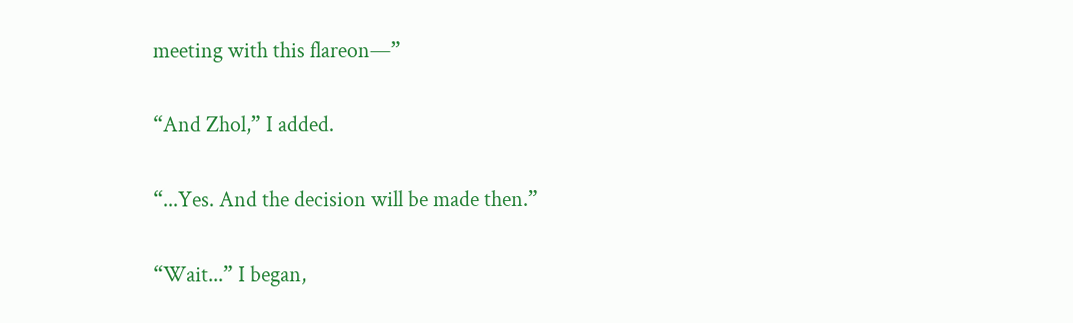meeting with this flareon—”

“And Zhol,” I added.

“...Yes. And the decision will be made then.”

“Wait...” I began,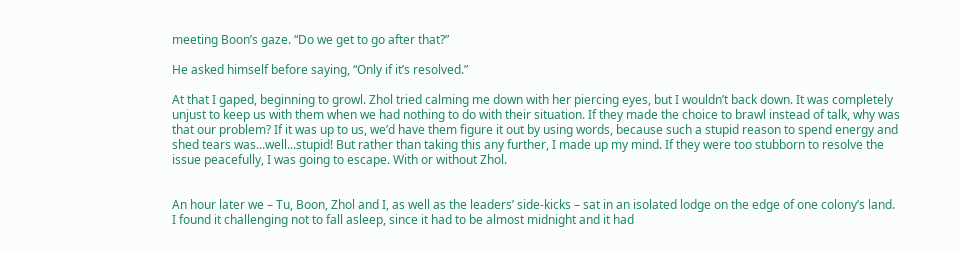meeting Boon’s gaze. “Do we get to go after that?”

He asked himself before saying, “Only if it’s resolved.”

At that I gaped, beginning to growl. Zhol tried calming me down with her piercing eyes, but I wouldn’t back down. It was completely unjust to keep us with them when we had nothing to do with their situation. If they made the choice to brawl instead of talk, why was that our problem? If it was up to us, we’d have them figure it out by using words, because such a stupid reason to spend energy and shed tears was...well...stupid! But rather than taking this any further, I made up my mind. If they were too stubborn to resolve the issue peacefully, I was going to escape. With or without Zhol.


An hour later we – Tu, Boon, Zhol and I, as well as the leaders’ side-kicks – sat in an isolated lodge on the edge of one colony’s land. I found it challenging not to fall asleep, since it had to be almost midnight and it had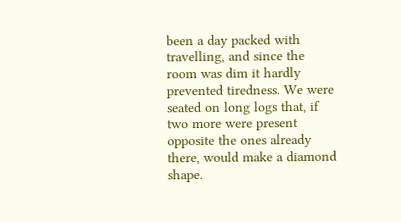been a day packed with travelling, and since the room was dim it hardly prevented tiredness. We were seated on long logs that, if two more were present opposite the ones already there, would make a diamond shape.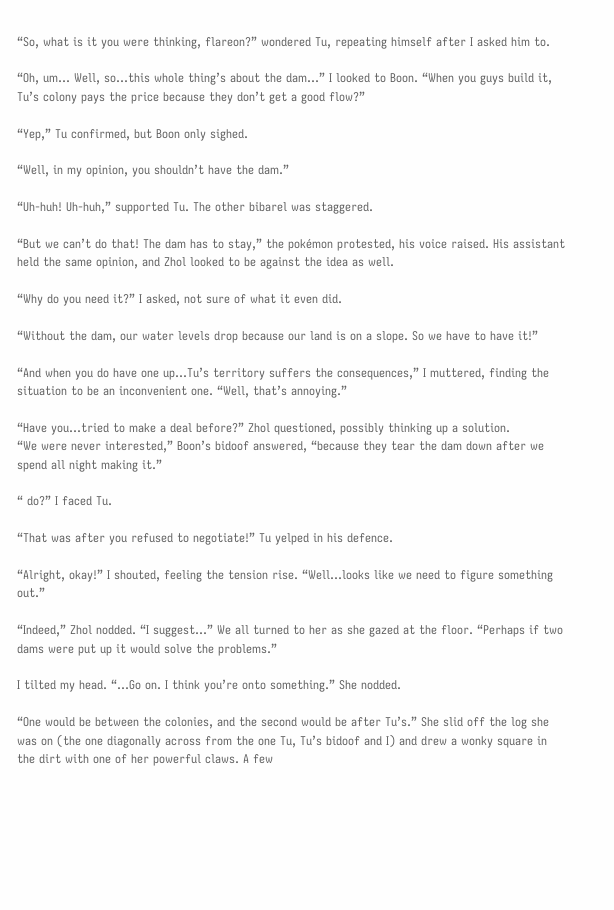“So, what is it you were thinking, flareon?” wondered Tu, repeating himself after I asked him to.

“Oh, um... Well, so...this whole thing’s about the dam...” I looked to Boon. “When you guys build it, Tu’s colony pays the price because they don’t get a good flow?”

“Yep,” Tu confirmed, but Boon only sighed.

“Well, in my opinion, you shouldn’t have the dam.”

“Uh-huh! Uh-huh,” supported Tu. The other bibarel was staggered.

“But we can’t do that! The dam has to stay,” the pokémon protested, his voice raised. His assistant held the same opinion, and Zhol looked to be against the idea as well.

“Why do you need it?” I asked, not sure of what it even did.

“Without the dam, our water levels drop because our land is on a slope. So we have to have it!”

“And when you do have one up...Tu’s territory suffers the consequences,” I muttered, finding the situation to be an inconvenient one. “Well, that’s annoying.”

“Have you...tried to make a deal before?” Zhol questioned, possibly thinking up a solution.
“We were never interested,” Boon’s bidoof answered, “because they tear the dam down after we spend all night making it.”

“ do?” I faced Tu.

“That was after you refused to negotiate!” Tu yelped in his defence.

“Alright, okay!” I shouted, feeling the tension rise. “Well...looks like we need to figure something out.”

“Indeed,” Zhol nodded. “I suggest...” We all turned to her as she gazed at the floor. “Perhaps if two dams were put up it would solve the problems.”

I tilted my head. “...Go on. I think you’re onto something.” She nodded.

“One would be between the colonies, and the second would be after Tu’s.” She slid off the log she was on (the one diagonally across from the one Tu, Tu’s bidoof and I) and drew a wonky square in the dirt with one of her powerful claws. A few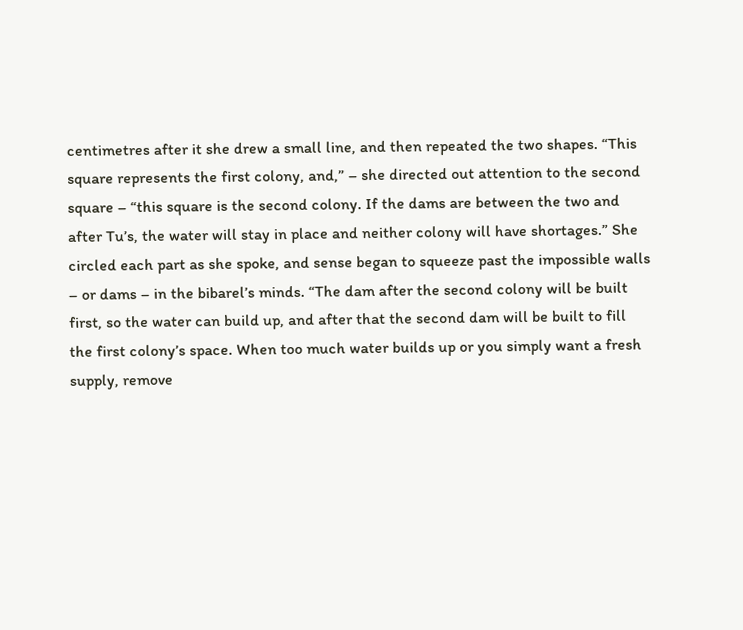centimetres after it she drew a small line, and then repeated the two shapes. “This square represents the first colony, and,” – she directed out attention to the second square – “this square is the second colony. If the dams are between the two and after Tu’s, the water will stay in place and neither colony will have shortages.” She circled each part as she spoke, and sense began to squeeze past the impossible walls – or dams – in the bibarel’s minds. “The dam after the second colony will be built first, so the water can build up, and after that the second dam will be built to fill the first colony’s space. When too much water builds up or you simply want a fresh supply, remove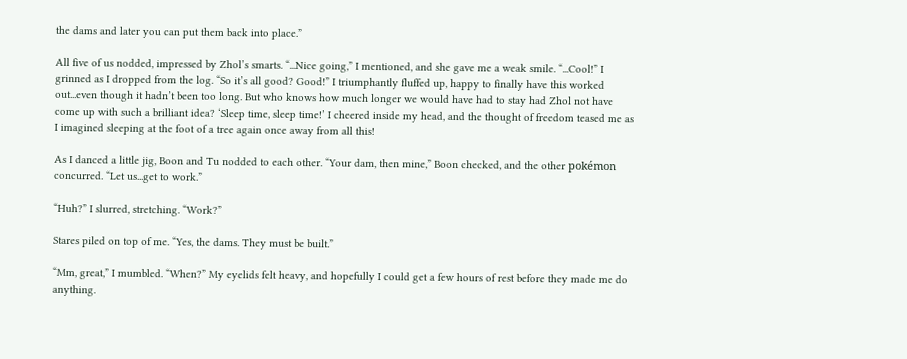the dams and later you can put them back into place.”

All five of us nodded, impressed by Zhol’s smarts. “...Nice going,” I mentioned, and she gave me a weak smile. “...Cool!” I grinned as I dropped from the log. “So it’s all good? Good!” I triumphantly fluffed up, happy to finally have this worked out...even though it hadn’t been too long. But who knows how much longer we would have had to stay had Zhol not have come up with such a brilliant idea? ‘Sleep time, sleep time!’ I cheered inside my head, and the thought of freedom teased me as I imagined sleeping at the foot of a tree again once away from all this!

As I danced a little jig, Boon and Tu nodded to each other. “Your dam, then mine,” Boon checked, and the other pokémon concurred. “Let us...get to work.”

“Huh?” I slurred, stretching. “Work?”

Stares piled on top of me. “Yes, the dams. They must be built.”

“Mm, great,” I mumbled. “When?” My eyelids felt heavy, and hopefully I could get a few hours of rest before they made me do anything.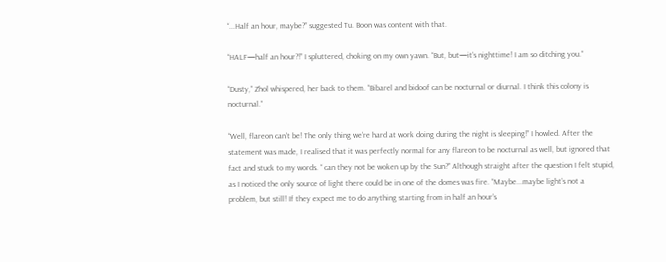“...Half an hour, maybe?” suggested Tu. Boon was content with that.

“HALF—half an hour?!” I spluttered, choking on my own yawn. “But, but—it’s nighttime! I am so ditching you.”

“Dusty,” Zhol whispered, her back to them. “Bibarel and bidoof can be nocturnal or diurnal. I think this colony is nocturnal.”

“Well, flareon can’t be! The only thing we’re hard at work doing during the night is sleeping!” I howled. After the statement was made, I realised that it was perfectly normal for any flareon to be nocturnal as well, but ignored that fact and stuck to my words. “ can they not be woken up by the Sun?” Although straight after the question I felt stupid, as I noticed the only source of light there could be in one of the domes was fire. “Maybe...maybe light’s not a problem, but still! If they expect me to do anything starting from in half an hour’s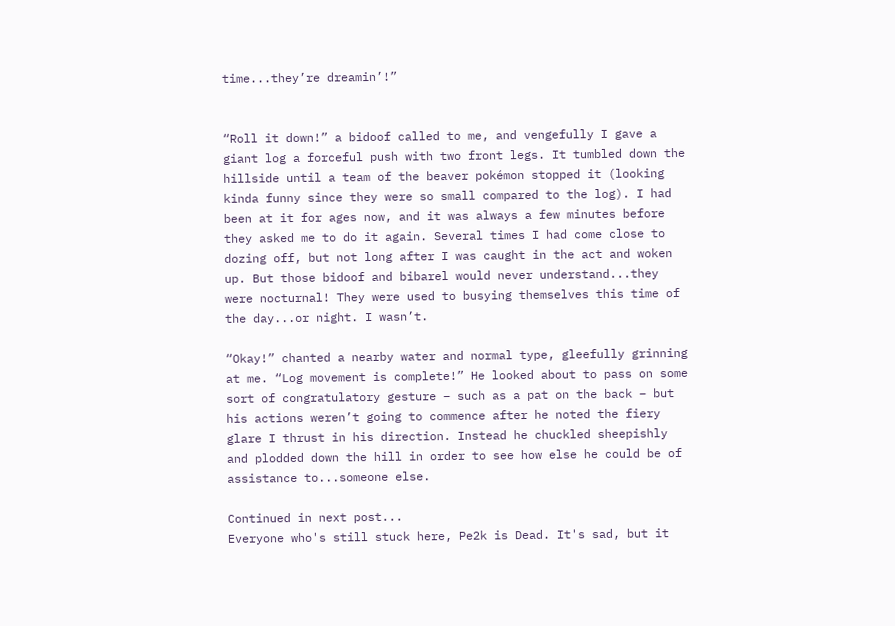time...they’re dreamin’!”


“Roll it down!” a bidoof called to me, and vengefully I gave a giant log a forceful push with two front legs. It tumbled down the hillside until a team of the beaver pokémon stopped it (looking kinda funny since they were so small compared to the log). I had been at it for ages now, and it was always a few minutes before they asked me to do it again. Several times I had come close to dozing off, but not long after I was caught in the act and woken up. But those bidoof and bibarel would never understand...they were nocturnal! They were used to busying themselves this time of the day...or night. I wasn’t.

“Okay!” chanted a nearby water and normal type, gleefully grinning at me. “Log movement is complete!” He looked about to pass on some sort of congratulatory gesture – such as a pat on the back – but his actions weren’t going to commence after he noted the fiery glare I thrust in his direction. Instead he chuckled sheepishly and plodded down the hill in order to see how else he could be of assistance to...someone else.

Continued in next post...
Everyone who's still stuck here, Pe2k is Dead. It's sad, but it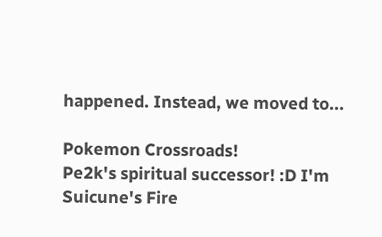happened. Instead, we moved to...

Pokemon Crossroads!
Pe2k's spiritual successor! :D I'm Suicune's Fire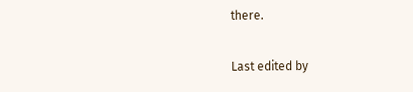there.

Last edited by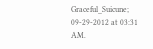Graceful_Suicune; 09-29-2012 at 03:31 AM.